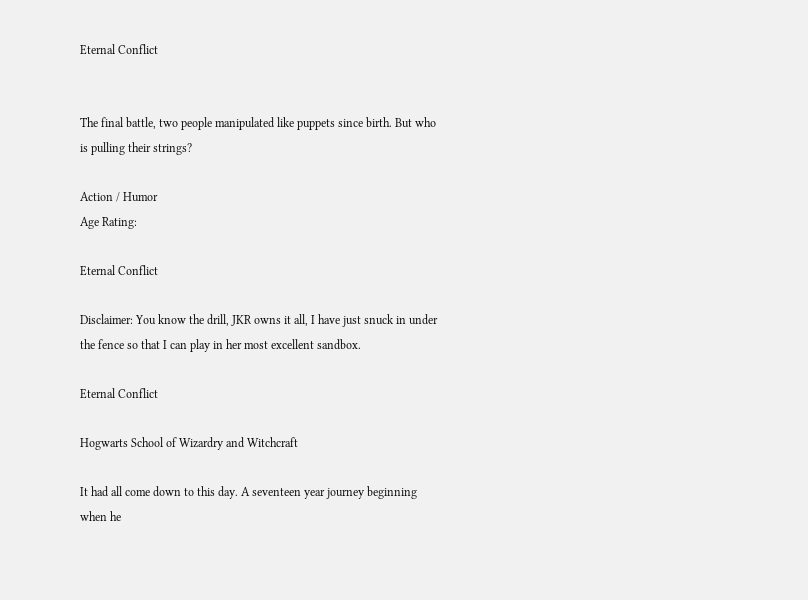Eternal Conflict


The final battle, two people manipulated like puppets since birth. But who is pulling their strings?

Action / Humor
Age Rating:

Eternal Conflict

Disclaimer: You know the drill, JKR owns it all, I have just snuck in under the fence so that I can play in her most excellent sandbox.

Eternal Conflict

Hogwarts School of Wizardry and Witchcraft

It had all come down to this day. A seventeen year journey beginning when he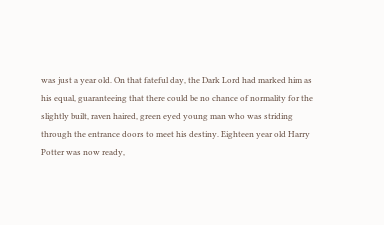was just a year old. On that fateful day, the Dark Lord had marked him as his equal, guaranteeing that there could be no chance of normality for the slightly built, raven haired, green eyed young man who was striding through the entrance doors to meet his destiny. Eighteen year old Harry Potter was now ready,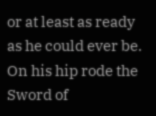or at least as ready as he could ever be. On his hip rode the Sword of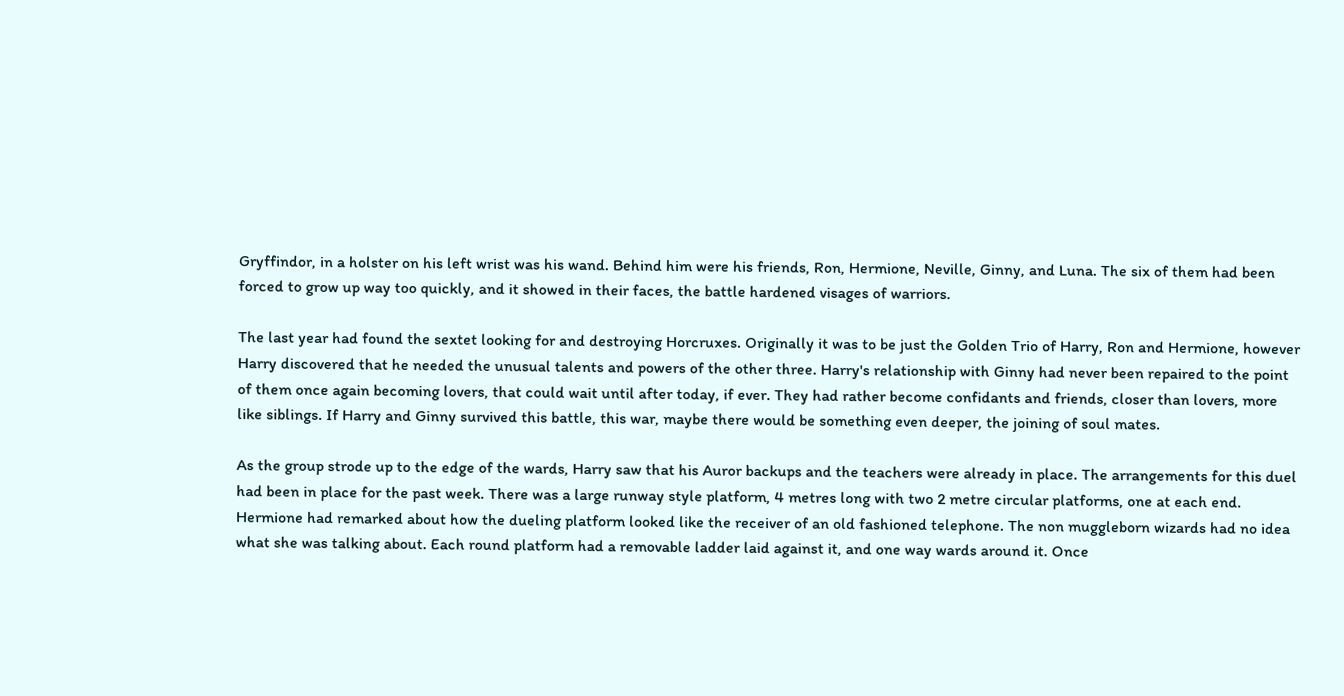Gryffindor, in a holster on his left wrist was his wand. Behind him were his friends, Ron, Hermione, Neville, Ginny, and Luna. The six of them had been forced to grow up way too quickly, and it showed in their faces, the battle hardened visages of warriors.

The last year had found the sextet looking for and destroying Horcruxes. Originally it was to be just the Golden Trio of Harry, Ron and Hermione, however Harry discovered that he needed the unusual talents and powers of the other three. Harry's relationship with Ginny had never been repaired to the point of them once again becoming lovers, that could wait until after today, if ever. They had rather become confidants and friends, closer than lovers, more like siblings. If Harry and Ginny survived this battle, this war, maybe there would be something even deeper, the joining of soul mates.

As the group strode up to the edge of the wards, Harry saw that his Auror backups and the teachers were already in place. The arrangements for this duel had been in place for the past week. There was a large runway style platform, 4 metres long with two 2 metre circular platforms, one at each end. Hermione had remarked about how the dueling platform looked like the receiver of an old fashioned telephone. The non muggleborn wizards had no idea what she was talking about. Each round platform had a removable ladder laid against it, and one way wards around it. Once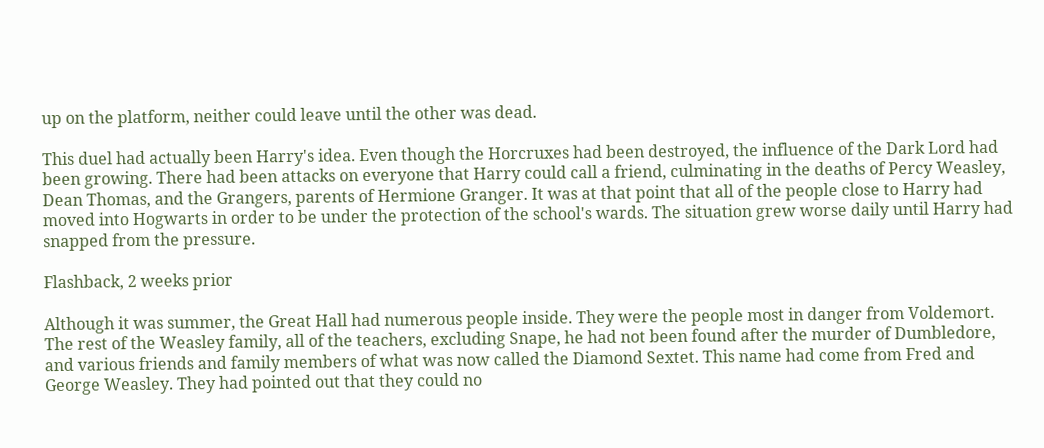up on the platform, neither could leave until the other was dead.

This duel had actually been Harry's idea. Even though the Horcruxes had been destroyed, the influence of the Dark Lord had been growing. There had been attacks on everyone that Harry could call a friend, culminating in the deaths of Percy Weasley, Dean Thomas, and the Grangers, parents of Hermione Granger. It was at that point that all of the people close to Harry had moved into Hogwarts in order to be under the protection of the school's wards. The situation grew worse daily until Harry had snapped from the pressure.

Flashback, 2 weeks prior

Although it was summer, the Great Hall had numerous people inside. They were the people most in danger from Voldemort. The rest of the Weasley family, all of the teachers, excluding Snape, he had not been found after the murder of Dumbledore, and various friends and family members of what was now called the Diamond Sextet. This name had come from Fred and George Weasley. They had pointed out that they could no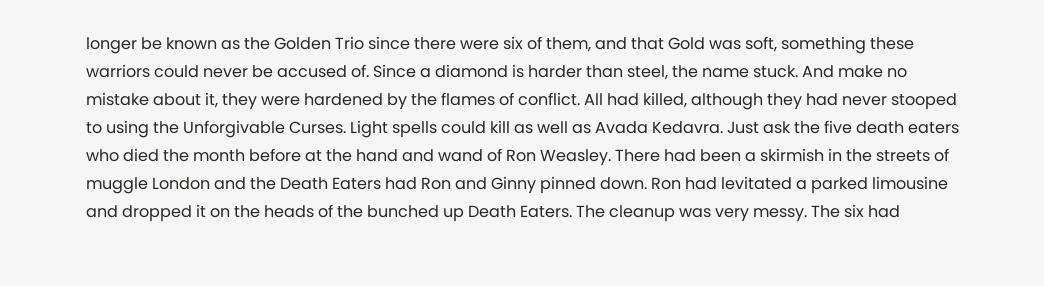longer be known as the Golden Trio since there were six of them, and that Gold was soft, something these warriors could never be accused of. Since a diamond is harder than steel, the name stuck. And make no mistake about it, they were hardened by the flames of conflict. All had killed, although they had never stooped to using the Unforgivable Curses. Light spells could kill as well as Avada Kedavra. Just ask the five death eaters who died the month before at the hand and wand of Ron Weasley. There had been a skirmish in the streets of muggle London and the Death Eaters had Ron and Ginny pinned down. Ron had levitated a parked limousine and dropped it on the heads of the bunched up Death Eaters. The cleanup was very messy. The six had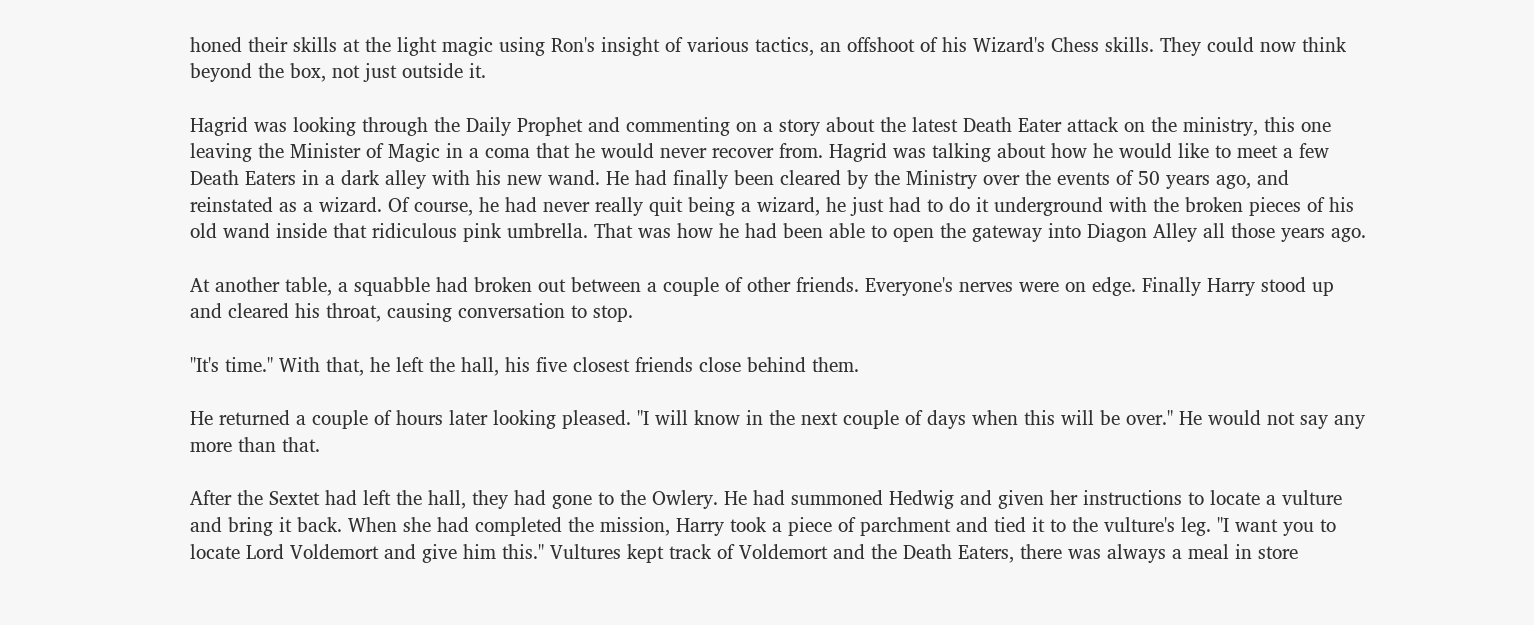honed their skills at the light magic using Ron's insight of various tactics, an offshoot of his Wizard's Chess skills. They could now think beyond the box, not just outside it.

Hagrid was looking through the Daily Prophet and commenting on a story about the latest Death Eater attack on the ministry, this one leaving the Minister of Magic in a coma that he would never recover from. Hagrid was talking about how he would like to meet a few Death Eaters in a dark alley with his new wand. He had finally been cleared by the Ministry over the events of 50 years ago, and reinstated as a wizard. Of course, he had never really quit being a wizard, he just had to do it underground with the broken pieces of his old wand inside that ridiculous pink umbrella. That was how he had been able to open the gateway into Diagon Alley all those years ago.

At another table, a squabble had broken out between a couple of other friends. Everyone's nerves were on edge. Finally Harry stood up and cleared his throat, causing conversation to stop.

"It's time." With that, he left the hall, his five closest friends close behind them.

He returned a couple of hours later looking pleased. "I will know in the next couple of days when this will be over." He would not say any more than that.

After the Sextet had left the hall, they had gone to the Owlery. He had summoned Hedwig and given her instructions to locate a vulture and bring it back. When she had completed the mission, Harry took a piece of parchment and tied it to the vulture's leg. "I want you to locate Lord Voldemort and give him this." Vultures kept track of Voldemort and the Death Eaters, there was always a meal in store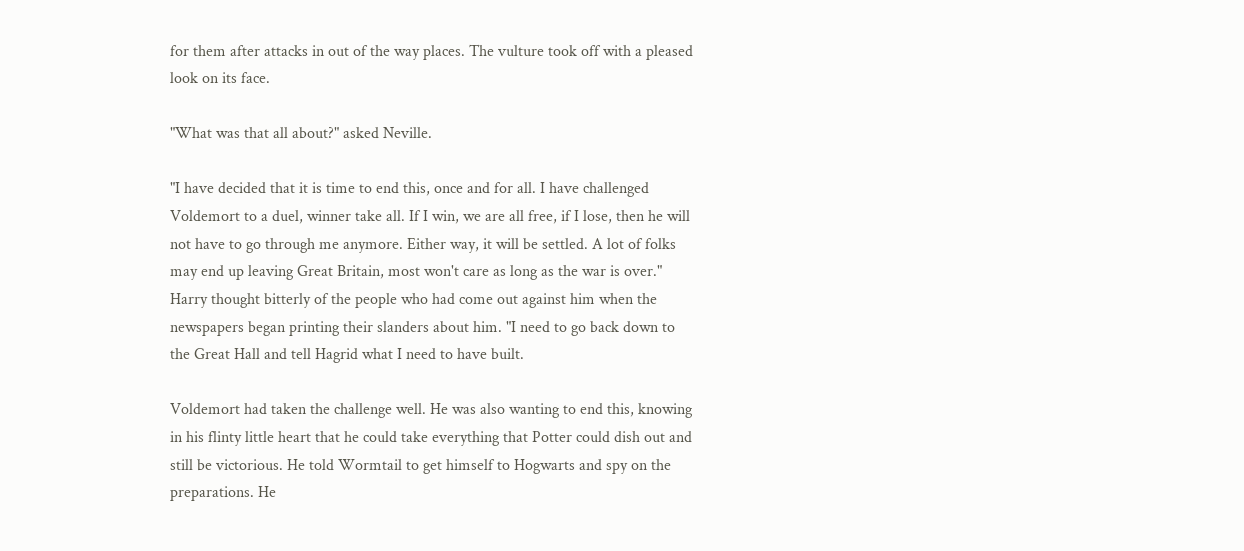for them after attacks in out of the way places. The vulture took off with a pleased look on its face.

"What was that all about?" asked Neville.

"I have decided that it is time to end this, once and for all. I have challenged Voldemort to a duel, winner take all. If I win, we are all free, if I lose, then he will not have to go through me anymore. Either way, it will be settled. A lot of folks may end up leaving Great Britain, most won't care as long as the war is over." Harry thought bitterly of the people who had come out against him when the newspapers began printing their slanders about him. "I need to go back down to the Great Hall and tell Hagrid what I need to have built.

Voldemort had taken the challenge well. He was also wanting to end this, knowing in his flinty little heart that he could take everything that Potter could dish out and still be victorious. He told Wormtail to get himself to Hogwarts and spy on the preparations. He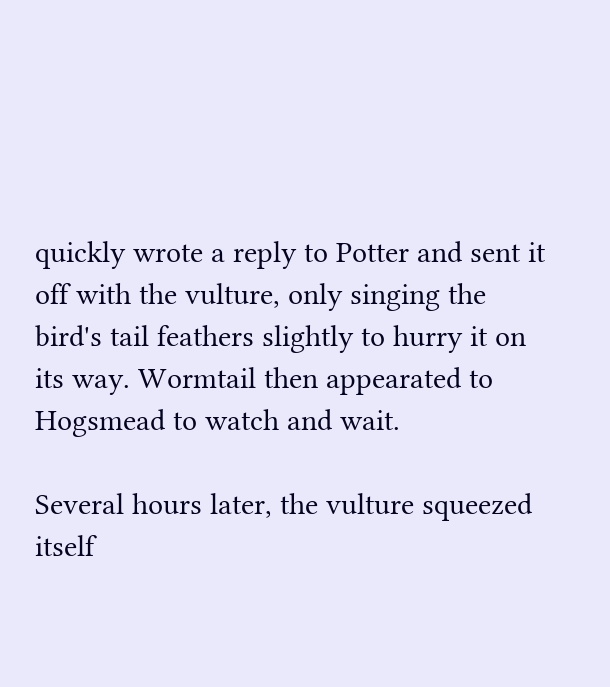quickly wrote a reply to Potter and sent it off with the vulture, only singing the bird's tail feathers slightly to hurry it on its way. Wormtail then appearated to Hogsmead to watch and wait.

Several hours later, the vulture squeezed itself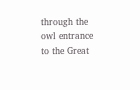through the owl entrance to the Great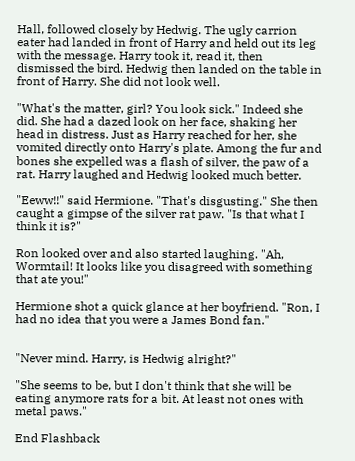Hall, followed closely by Hedwig. The ugly carrion eater had landed in front of Harry and held out its leg with the message. Harry took it, read it, then dismissed the bird. Hedwig then landed on the table in front of Harry. She did not look well.

"What's the matter, girl? You look sick." Indeed she did. She had a dazed look on her face, shaking her head in distress. Just as Harry reached for her, she vomited directly onto Harry's plate. Among the fur and bones she expelled was a flash of silver, the paw of a rat. Harry laughed and Hedwig looked much better.

"Eeww!!" said Hermione. "That's disgusting." She then caught a gimpse of the silver rat paw. "Is that what I think it is?"

Ron looked over and also started laughing. "Ah, Wormtail! It looks like you disagreed with something that ate you!"

Hermione shot a quick glance at her boyfriend. "Ron, I had no idea that you were a James Bond fan."


"Never mind. Harry, is Hedwig alright?"

"She seems to be, but I don't think that she will be eating anymore rats for a bit. At least not ones with metal paws."

End Flashback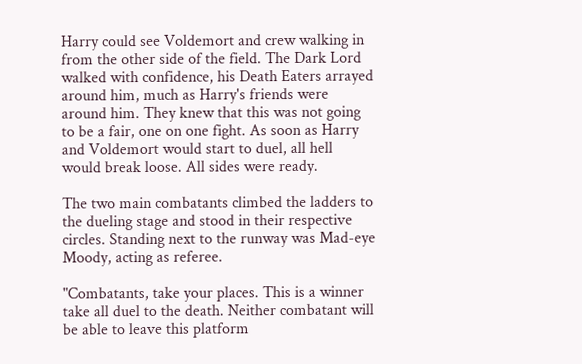Harry could see Voldemort and crew walking in from the other side of the field. The Dark Lord walked with confidence, his Death Eaters arrayed around him, much as Harry's friends were around him. They knew that this was not going to be a fair, one on one fight. As soon as Harry and Voldemort would start to duel, all hell would break loose. All sides were ready.

The two main combatants climbed the ladders to the dueling stage and stood in their respective circles. Standing next to the runway was Mad-eye Moody, acting as referee.

"Combatants, take your places. This is a winner take all duel to the death. Neither combatant will be able to leave this platform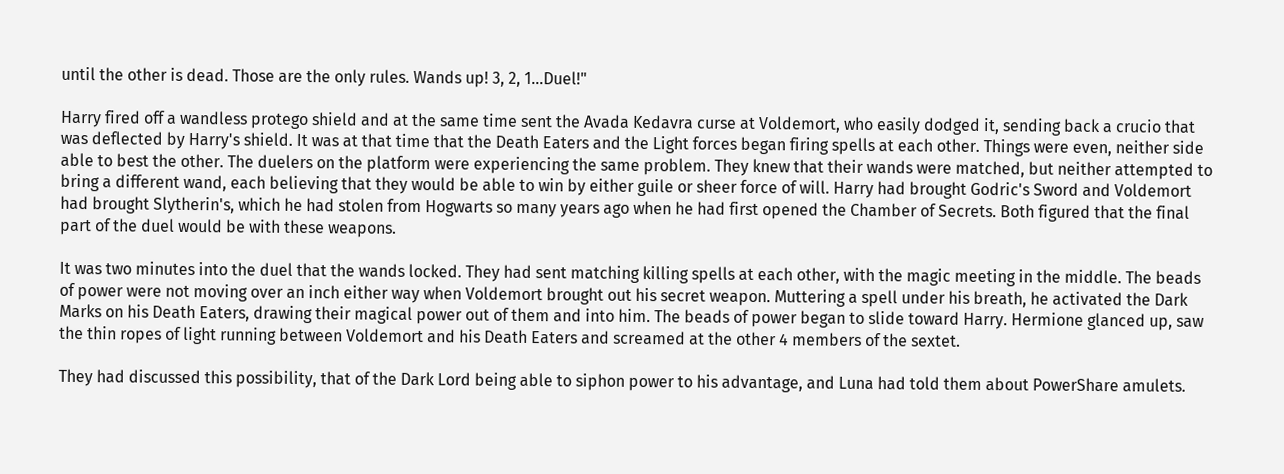until the other is dead. Those are the only rules. Wands up! 3, 2, 1…Duel!"

Harry fired off a wandless protego shield and at the same time sent the Avada Kedavra curse at Voldemort, who easily dodged it, sending back a crucio that was deflected by Harry's shield. It was at that time that the Death Eaters and the Light forces began firing spells at each other. Things were even, neither side able to best the other. The duelers on the platform were experiencing the same problem. They knew that their wands were matched, but neither attempted to bring a different wand, each believing that they would be able to win by either guile or sheer force of will. Harry had brought Godric's Sword and Voldemort had brought Slytherin's, which he had stolen from Hogwarts so many years ago when he had first opened the Chamber of Secrets. Both figured that the final part of the duel would be with these weapons.

It was two minutes into the duel that the wands locked. They had sent matching killing spells at each other, with the magic meeting in the middle. The beads of power were not moving over an inch either way when Voldemort brought out his secret weapon. Muttering a spell under his breath, he activated the Dark Marks on his Death Eaters, drawing their magical power out of them and into him. The beads of power began to slide toward Harry. Hermione glanced up, saw the thin ropes of light running between Voldemort and his Death Eaters and screamed at the other 4 members of the sextet.

They had discussed this possibility, that of the Dark Lord being able to siphon power to his advantage, and Luna had told them about PowerShare amulets.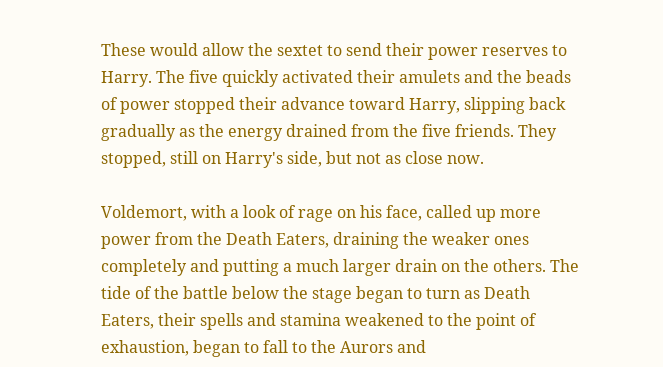These would allow the sextet to send their power reserves to Harry. The five quickly activated their amulets and the beads of power stopped their advance toward Harry, slipping back gradually as the energy drained from the five friends. They stopped, still on Harry's side, but not as close now.

Voldemort, with a look of rage on his face, called up more power from the Death Eaters, draining the weaker ones completely and putting a much larger drain on the others. The tide of the battle below the stage began to turn as Death Eaters, their spells and stamina weakened to the point of exhaustion, began to fall to the Aurors and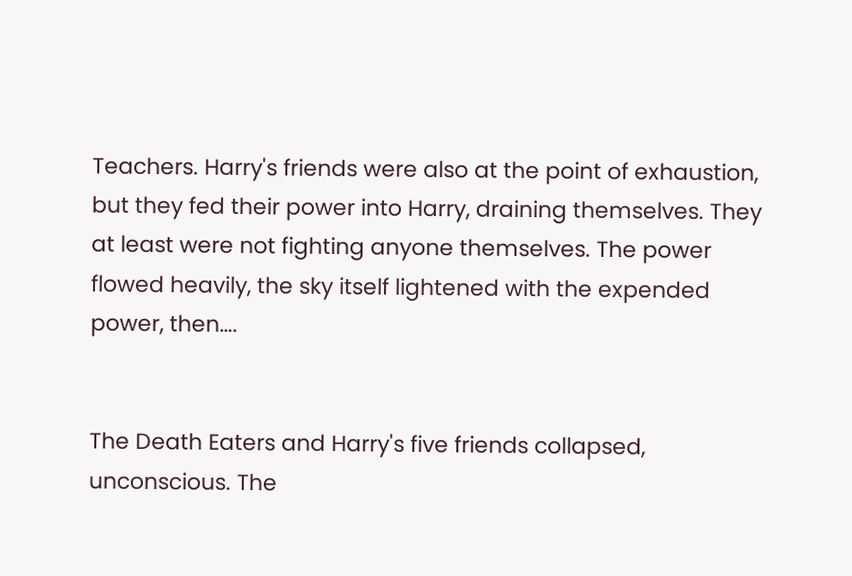Teachers. Harry's friends were also at the point of exhaustion, but they fed their power into Harry, draining themselves. They at least were not fighting anyone themselves. The power flowed heavily, the sky itself lightened with the expended power, then….


The Death Eaters and Harry's five friends collapsed, unconscious. The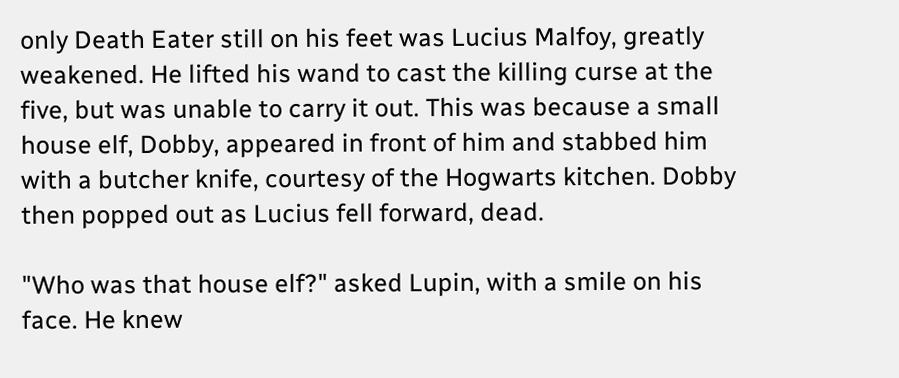only Death Eater still on his feet was Lucius Malfoy, greatly weakened. He lifted his wand to cast the killing curse at the five, but was unable to carry it out. This was because a small house elf, Dobby, appeared in front of him and stabbed him with a butcher knife, courtesy of the Hogwarts kitchen. Dobby then popped out as Lucius fell forward, dead.

"Who was that house elf?" asked Lupin, with a smile on his face. He knew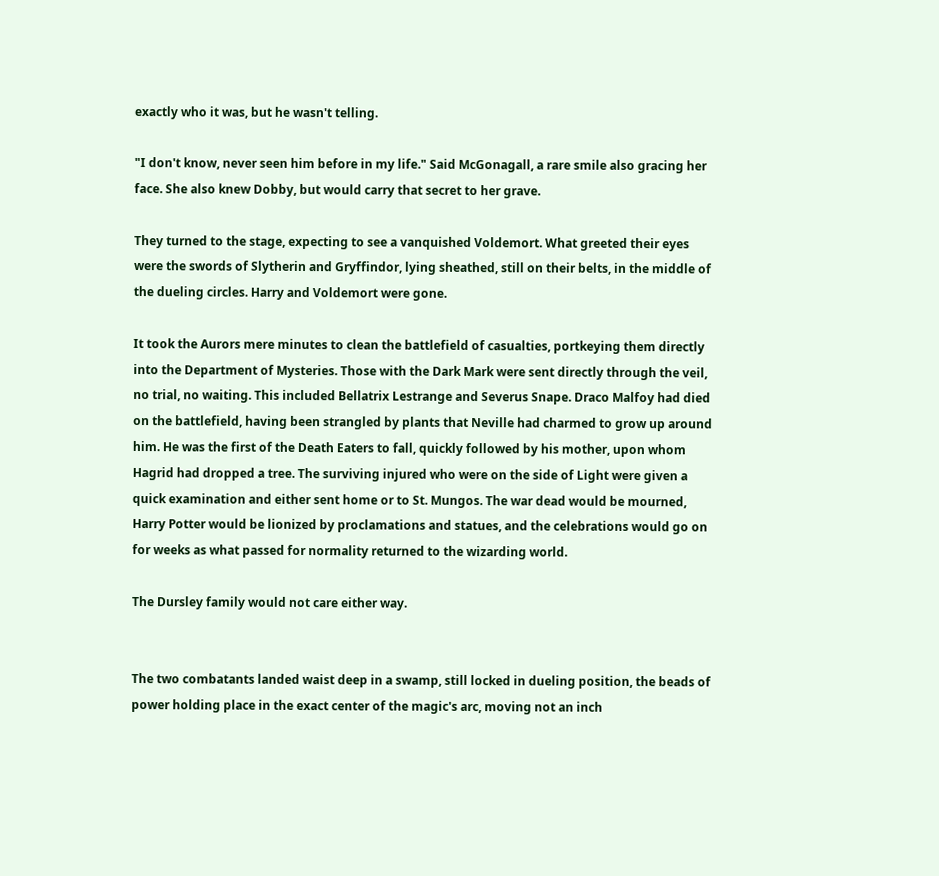exactly who it was, but he wasn't telling.

"I don't know, never seen him before in my life." Said McGonagall, a rare smile also gracing her face. She also knew Dobby, but would carry that secret to her grave.

They turned to the stage, expecting to see a vanquished Voldemort. What greeted their eyes were the swords of Slytherin and Gryffindor, lying sheathed, still on their belts, in the middle of the dueling circles. Harry and Voldemort were gone.

It took the Aurors mere minutes to clean the battlefield of casualties, portkeying them directly into the Department of Mysteries. Those with the Dark Mark were sent directly through the veil, no trial, no waiting. This included Bellatrix Lestrange and Severus Snape. Draco Malfoy had died on the battlefield, having been strangled by plants that Neville had charmed to grow up around him. He was the first of the Death Eaters to fall, quickly followed by his mother, upon whom Hagrid had dropped a tree. The surviving injured who were on the side of Light were given a quick examination and either sent home or to St. Mungos. The war dead would be mourned, Harry Potter would be lionized by proclamations and statues, and the celebrations would go on for weeks as what passed for normality returned to the wizarding world.

The Dursley family would not care either way.


The two combatants landed waist deep in a swamp, still locked in dueling position, the beads of power holding place in the exact center of the magic's arc, moving not an inch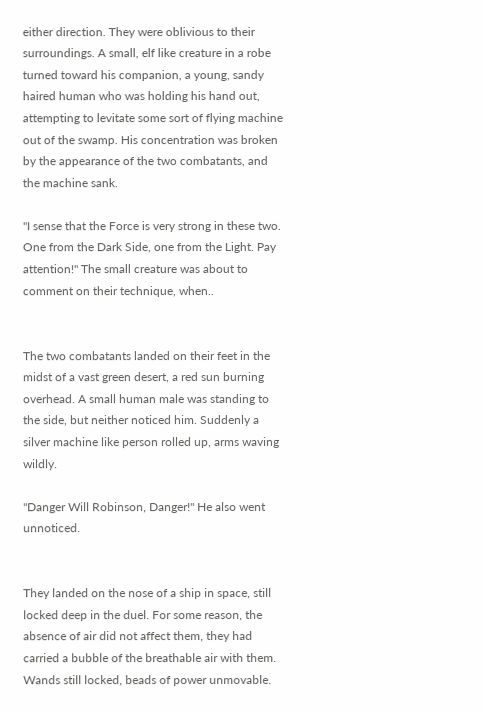either direction. They were oblivious to their surroundings. A small, elf like creature in a robe turned toward his companion, a young, sandy haired human who was holding his hand out, attempting to levitate some sort of flying machine out of the swamp. His concentration was broken by the appearance of the two combatants, and the machine sank.

"I sense that the Force is very strong in these two. One from the Dark Side, one from the Light. Pay attention!" The small creature was about to comment on their technique, when..


The two combatants landed on their feet in the midst of a vast green desert, a red sun burning overhead. A small human male was standing to the side, but neither noticed him. Suddenly a silver machine like person rolled up, arms waving wildly.

"Danger Will Robinson, Danger!" He also went unnoticed.


They landed on the nose of a ship in space, still locked deep in the duel. For some reason, the absence of air did not affect them, they had carried a bubble of the breathable air with them. Wands still locked, beads of power unmovable.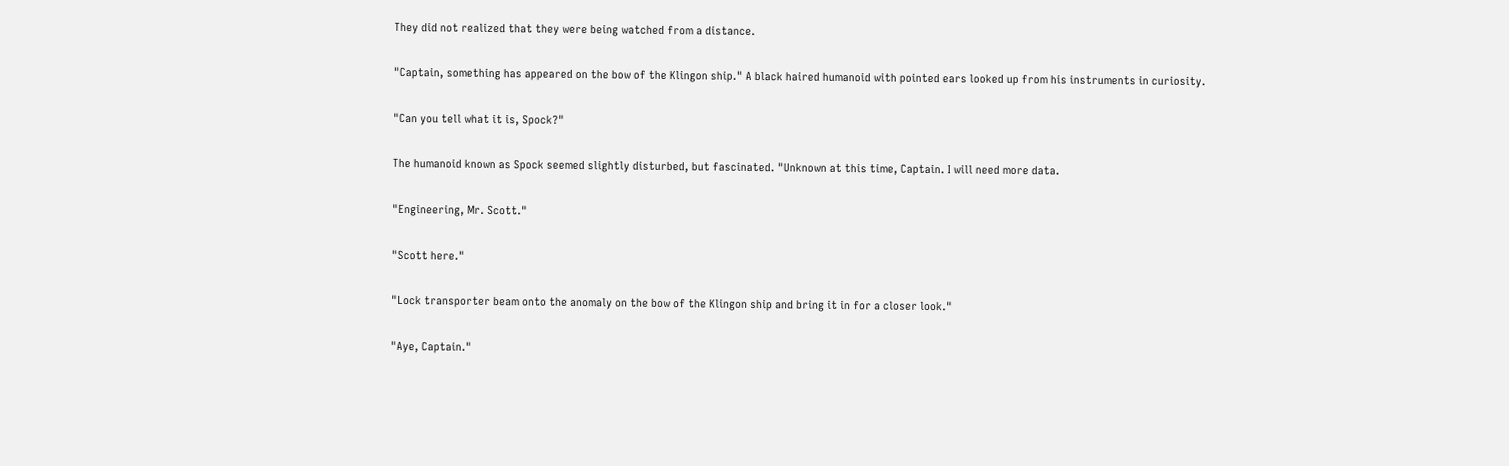They did not realized that they were being watched from a distance.

"Captain, something has appeared on the bow of the Klingon ship." A black haired humanoid with pointed ears looked up from his instruments in curiosity.

"Can you tell what it is, Spock?"

The humanoid known as Spock seemed slightly disturbed, but fascinated. "Unknown at this time, Captain. I will need more data.

"Engineering, Mr. Scott."

"Scott here."

"Lock transporter beam onto the anomaly on the bow of the Klingon ship and bring it in for a closer look."

"Aye, Captain."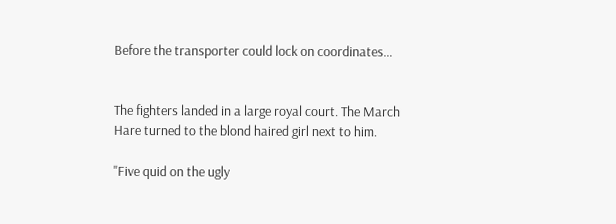Before the transporter could lock on coordinates…


The fighters landed in a large royal court. The March Hare turned to the blond haired girl next to him.

"Five quid on the ugly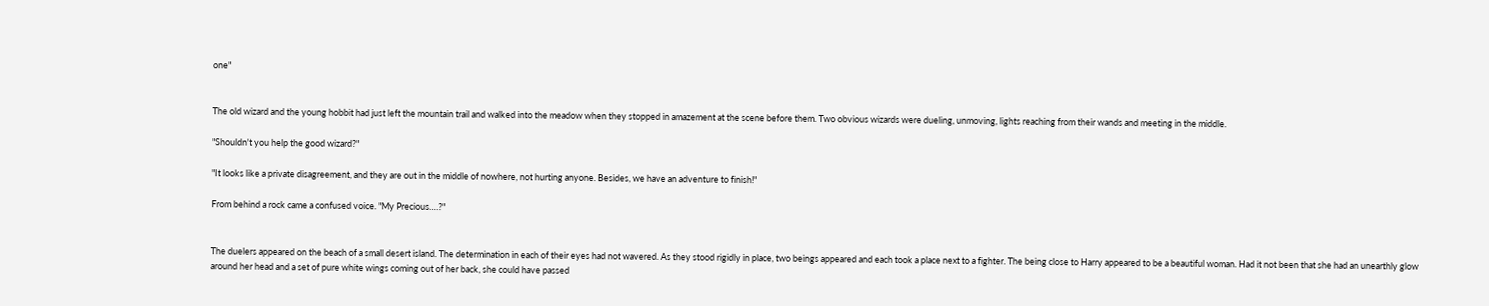one"


The old wizard and the young hobbit had just left the mountain trail and walked into the meadow when they stopped in amazement at the scene before them. Two obvious wizards were dueling, unmoving, lights reaching from their wands and meeting in the middle.

"Shouldn't you help the good wizard?"

"It looks like a private disagreement, and they are out in the middle of nowhere, not hurting anyone. Besides, we have an adventure to finish!"

From behind a rock came a confused voice. "My Precious….?"


The duelers appeared on the beach of a small desert island. The determination in each of their eyes had not wavered. As they stood rigidly in place, two beings appeared and each took a place next to a fighter. The being close to Harry appeared to be a beautiful woman. Had it not been that she had an unearthly glow around her head and a set of pure white wings coming out of her back, she could have passed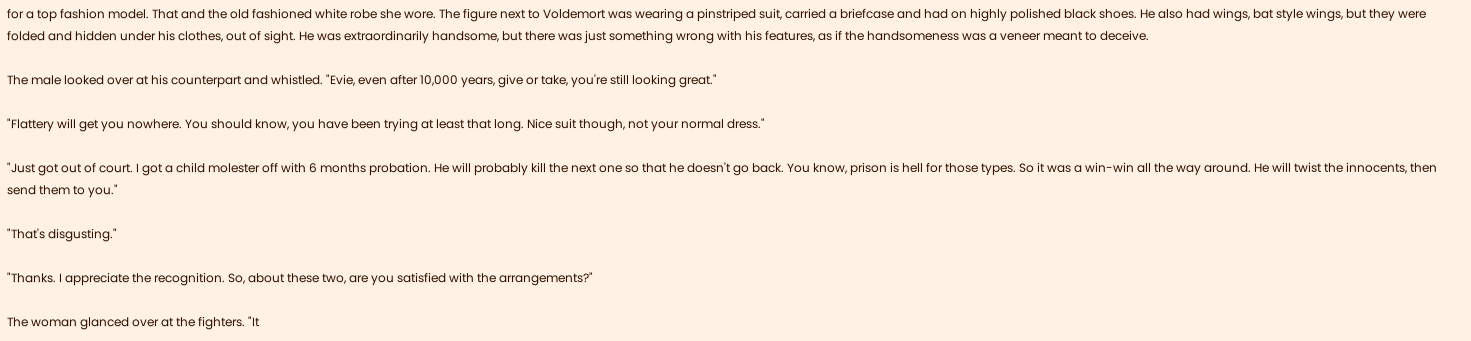for a top fashion model. That and the old fashioned white robe she wore. The figure next to Voldemort was wearing a pinstriped suit, carried a briefcase and had on highly polished black shoes. He also had wings, bat style wings, but they were folded and hidden under his clothes, out of sight. He was extraordinarily handsome, but there was just something wrong with his features, as if the handsomeness was a veneer meant to deceive.

The male looked over at his counterpart and whistled. "Evie, even after 10,000 years, give or take, you're still looking great."

"Flattery will get you nowhere. You should know, you have been trying at least that long. Nice suit though, not your normal dress."

"Just got out of court. I got a child molester off with 6 months probation. He will probably kill the next one so that he doesn't go back. You know, prison is hell for those types. So it was a win-win all the way around. He will twist the innocents, then send them to you."

"That's disgusting."

"Thanks. I appreciate the recognition. So, about these two, are you satisfied with the arrangements?"

The woman glanced over at the fighters. "It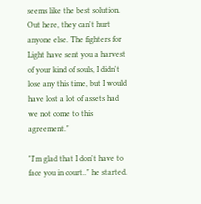seems like the best solution. Out here, they can't hurt anyone else. The fighters for Light have sent you a harvest of your kind of souls, I didn't lose any this time, but I would have lost a lot of assets had we not come to this agreement."

"I'm glad that I don't have to face you in court.." he started.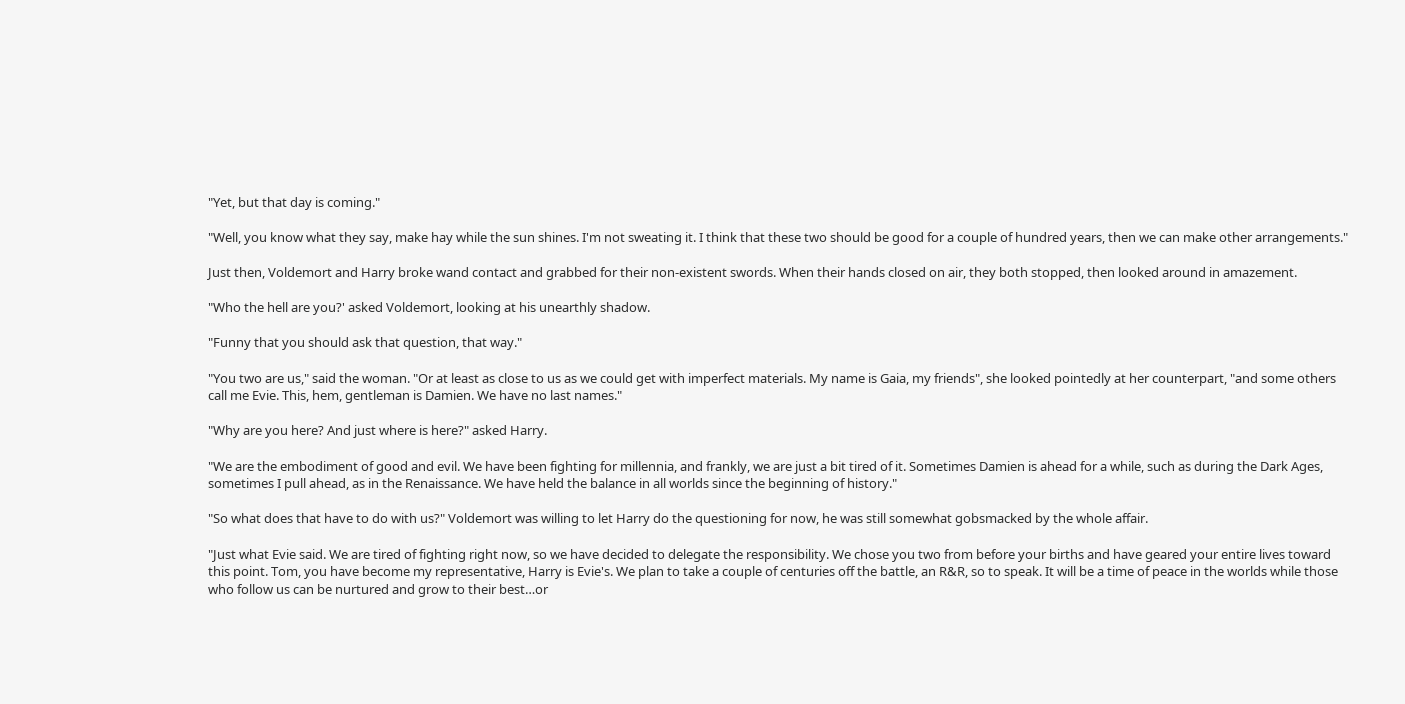"Yet, but that day is coming."

"Well, you know what they say, make hay while the sun shines. I'm not sweating it. I think that these two should be good for a couple of hundred years, then we can make other arrangements."

Just then, Voldemort and Harry broke wand contact and grabbed for their non-existent swords. When their hands closed on air, they both stopped, then looked around in amazement.

"Who the hell are you?' asked Voldemort, looking at his unearthly shadow.

"Funny that you should ask that question, that way."

"You two are us," said the woman. "Or at least as close to us as we could get with imperfect materials. My name is Gaia, my friends", she looked pointedly at her counterpart, "and some others call me Evie. This, hem, gentleman is Damien. We have no last names."

"Why are you here? And just where is here?" asked Harry.

"We are the embodiment of good and evil. We have been fighting for millennia, and frankly, we are just a bit tired of it. Sometimes Damien is ahead for a while, such as during the Dark Ages, sometimes I pull ahead, as in the Renaissance. We have held the balance in all worlds since the beginning of history."

"So what does that have to do with us?" Voldemort was willing to let Harry do the questioning for now, he was still somewhat gobsmacked by the whole affair.

"Just what Evie said. We are tired of fighting right now, so we have decided to delegate the responsibility. We chose you two from before your births and have geared your entire lives toward this point. Tom, you have become my representative, Harry is Evie's. We plan to take a couple of centuries off the battle, an R&R, so to speak. It will be a time of peace in the worlds while those who follow us can be nurtured and grow to their best…or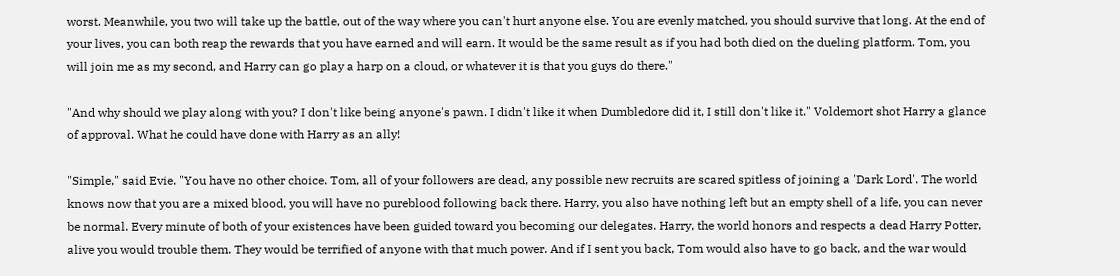worst. Meanwhile, you two will take up the battle, out of the way where you can't hurt anyone else. You are evenly matched, you should survive that long. At the end of your lives, you can both reap the rewards that you have earned and will earn. It would be the same result as if you had both died on the dueling platform. Tom, you will join me as my second, and Harry can go play a harp on a cloud, or whatever it is that you guys do there."

"And why should we play along with you? I don't like being anyone's pawn. I didn't like it when Dumbledore did it, I still don't like it." Voldemort shot Harry a glance of approval. What he could have done with Harry as an ally!

"Simple," said Evie. "You have no other choice. Tom, all of your followers are dead, any possible new recruits are scared spitless of joining a 'Dark Lord'. The world knows now that you are a mixed blood, you will have no pureblood following back there. Harry, you also have nothing left but an empty shell of a life, you can never be normal. Every minute of both of your existences have been guided toward you becoming our delegates. Harry, the world honors and respects a dead Harry Potter, alive you would trouble them. They would be terrified of anyone with that much power. And if I sent you back, Tom would also have to go back, and the war would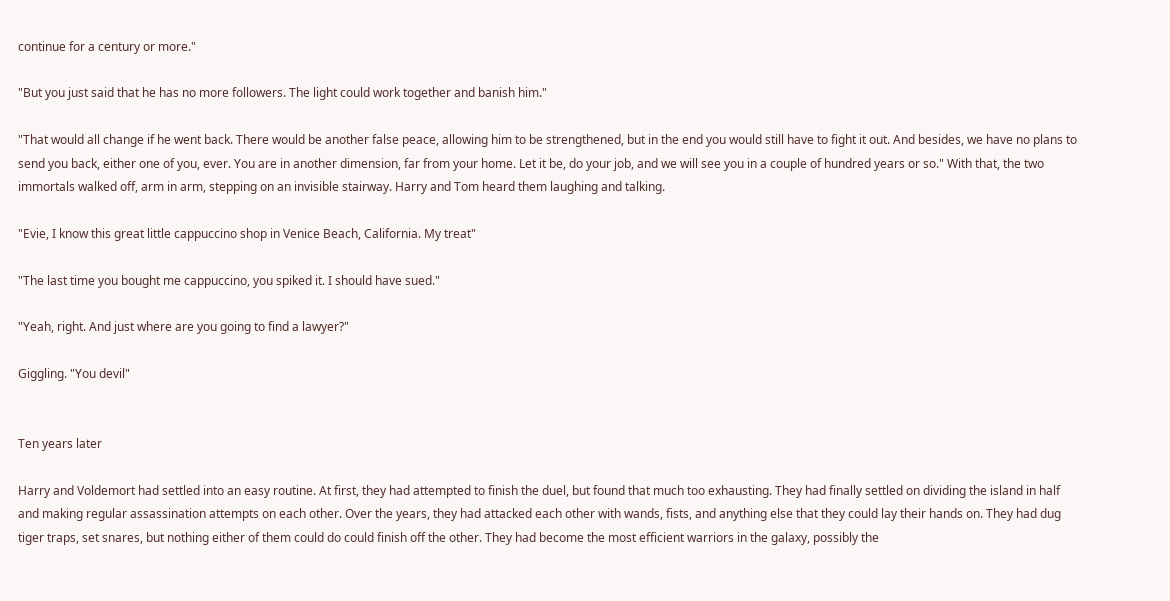continue for a century or more."

"But you just said that he has no more followers. The light could work together and banish him."

"That would all change if he went back. There would be another false peace, allowing him to be strengthened, but in the end you would still have to fight it out. And besides, we have no plans to send you back, either one of you, ever. You are in another dimension, far from your home. Let it be, do your job, and we will see you in a couple of hundred years or so." With that, the two immortals walked off, arm in arm, stepping on an invisible stairway. Harry and Tom heard them laughing and talking.

"Evie, I know this great little cappuccino shop in Venice Beach, California. My treat"

"The last time you bought me cappuccino, you spiked it. I should have sued."

"Yeah, right. And just where are you going to find a lawyer?"

Giggling. "You devil"


Ten years later

Harry and Voldemort had settled into an easy routine. At first, they had attempted to finish the duel, but found that much too exhausting. They had finally settled on dividing the island in half and making regular assassination attempts on each other. Over the years, they had attacked each other with wands, fists, and anything else that they could lay their hands on. They had dug tiger traps, set snares, but nothing either of them could do could finish off the other. They had become the most efficient warriors in the galaxy, possibly the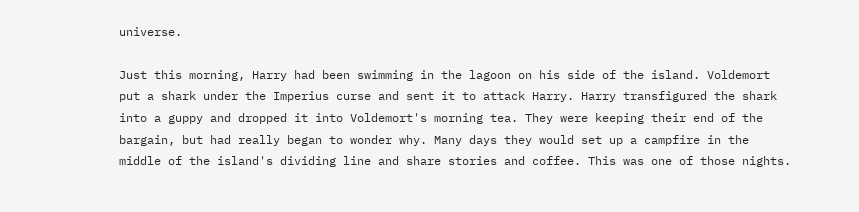universe.

Just this morning, Harry had been swimming in the lagoon on his side of the island. Voldemort put a shark under the Imperius curse and sent it to attack Harry. Harry transfigured the shark into a guppy and dropped it into Voldemort's morning tea. They were keeping their end of the bargain, but had really began to wonder why. Many days they would set up a campfire in the middle of the island's dividing line and share stories and coffee. This was one of those nights.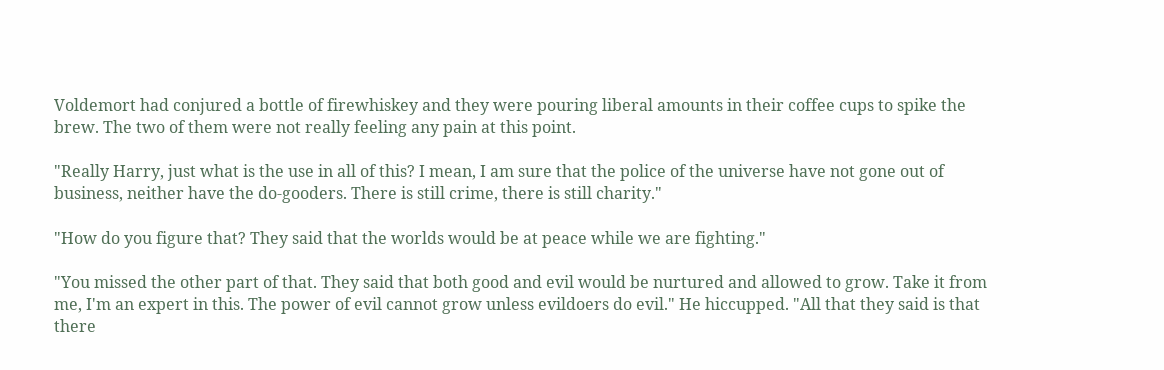Voldemort had conjured a bottle of firewhiskey and they were pouring liberal amounts in their coffee cups to spike the brew. The two of them were not really feeling any pain at this point.

"Really Harry, just what is the use in all of this? I mean, I am sure that the police of the universe have not gone out of business, neither have the do-gooders. There is still crime, there is still charity."

"How do you figure that? They said that the worlds would be at peace while we are fighting."

"You missed the other part of that. They said that both good and evil would be nurtured and allowed to grow. Take it from me, I'm an expert in this. The power of evil cannot grow unless evildoers do evil." He hiccupped. "All that they said is that there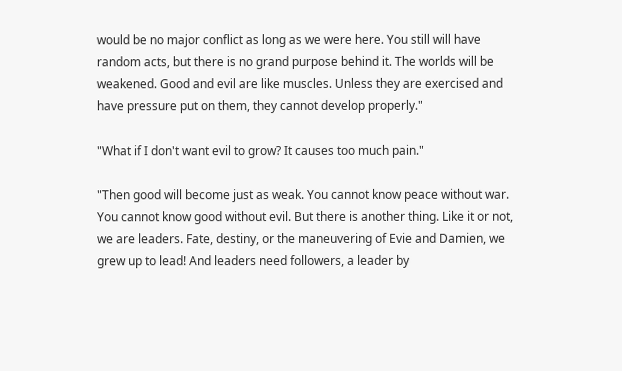would be no major conflict as long as we were here. You still will have random acts, but there is no grand purpose behind it. The worlds will be weakened. Good and evil are like muscles. Unless they are exercised and have pressure put on them, they cannot develop properly."

"What if I don't want evil to grow? It causes too much pain."

"Then good will become just as weak. You cannot know peace without war. You cannot know good without evil. But there is another thing. Like it or not, we are leaders. Fate, destiny, or the maneuvering of Evie and Damien, we grew up to lead! And leaders need followers, a leader by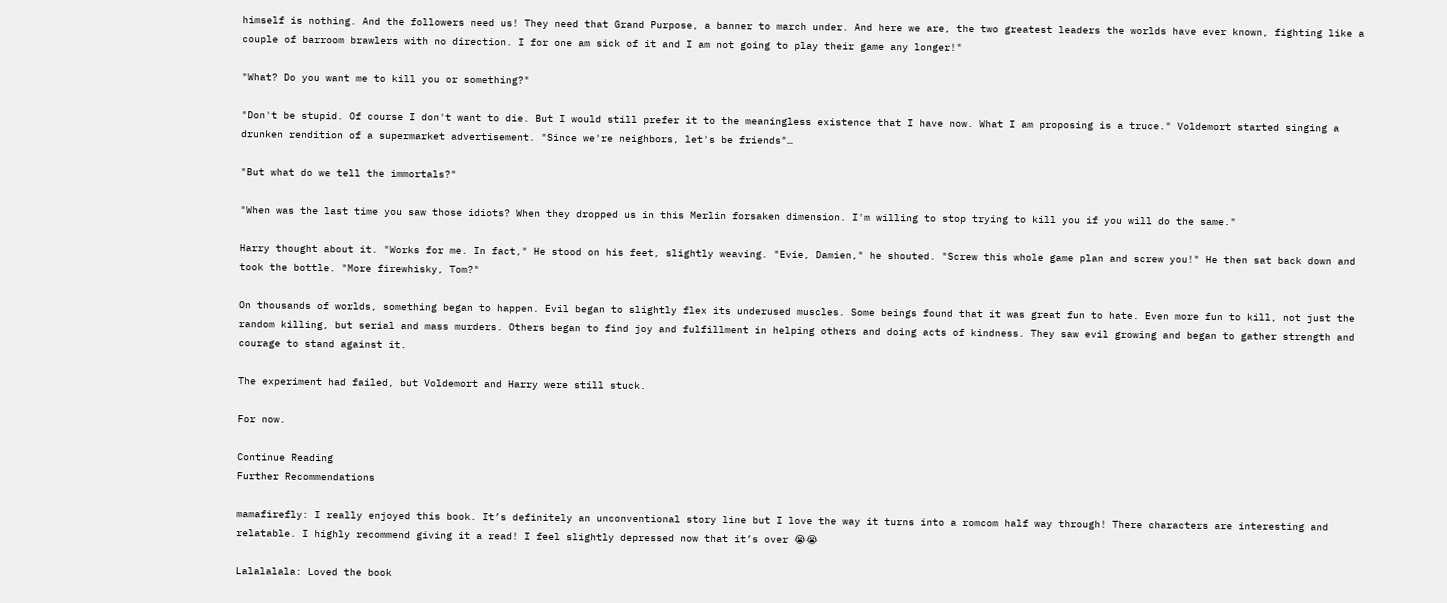himself is nothing. And the followers need us! They need that Grand Purpose, a banner to march under. And here we are, the two greatest leaders the worlds have ever known, fighting like a couple of barroom brawlers with no direction. I for one am sick of it and I am not going to play their game any longer!"

"What? Do you want me to kill you or something?"

"Don't be stupid. Of course I don't want to die. But I would still prefer it to the meaningless existence that I have now. What I am proposing is a truce." Voldemort started singing a drunken rendition of a supermarket advertisement. "Since we're neighbors, let's be friends"…

"But what do we tell the immortals?"

"When was the last time you saw those idiots? When they dropped us in this Merlin forsaken dimension. I'm willing to stop trying to kill you if you will do the same."

Harry thought about it. "Works for me. In fact," He stood on his feet, slightly weaving. "Evie, Damien," he shouted. "Screw this whole game plan and screw you!" He then sat back down and took the bottle. "More firewhisky, Tom?"

On thousands of worlds, something began to happen. Evil began to slightly flex its underused muscles. Some beings found that it was great fun to hate. Even more fun to kill, not just the random killing, but serial and mass murders. Others began to find joy and fulfillment in helping others and doing acts of kindness. They saw evil growing and began to gather strength and courage to stand against it.

The experiment had failed, but Voldemort and Harry were still stuck.

For now.

Continue Reading
Further Recommendations

mamafirefly: I really enjoyed this book. It’s definitely an unconventional story line but I love the way it turns into a romcom half way through! There characters are interesting and relatable. I highly recommend giving it a read! I feel slightly depressed now that it’s over 😭😭

Lalalalala: Loved the book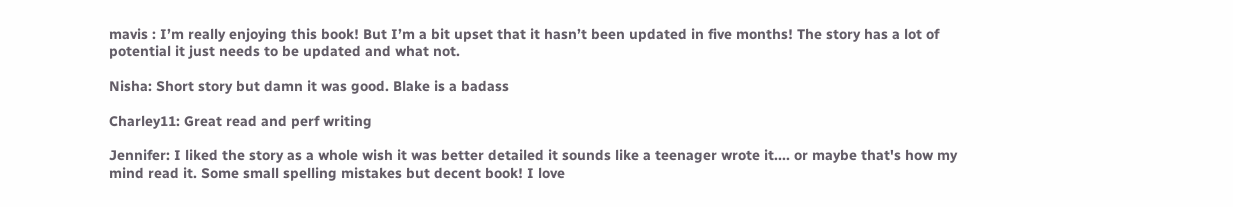mavis : I’m really enjoying this book! But I’m a bit upset that it hasn’t been updated in five months! The story has a lot of potential it just needs to be updated and what not.

Nisha: Short story but damn it was good. Blake is a badass

Charley11: Great read and perf writing

Jennifer: I liked the story as a whole wish it was better detailed it sounds like a teenager wrote it.... or maybe that's how my mind read it. Some small spelling mistakes but decent book! I love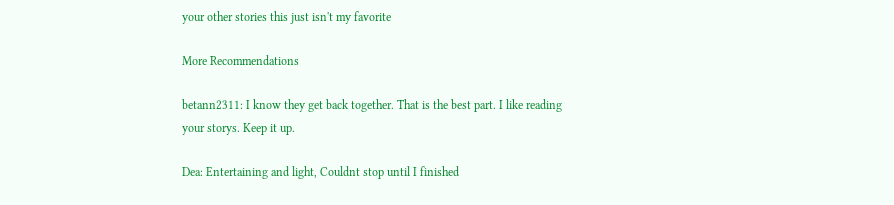your other stories this just isn't my favorite

More Recommendations

betann2311: I know they get back together. That is the best part. I like reading your storys. Keep it up.

Dea: Entertaining and light, Couldnt stop until I finished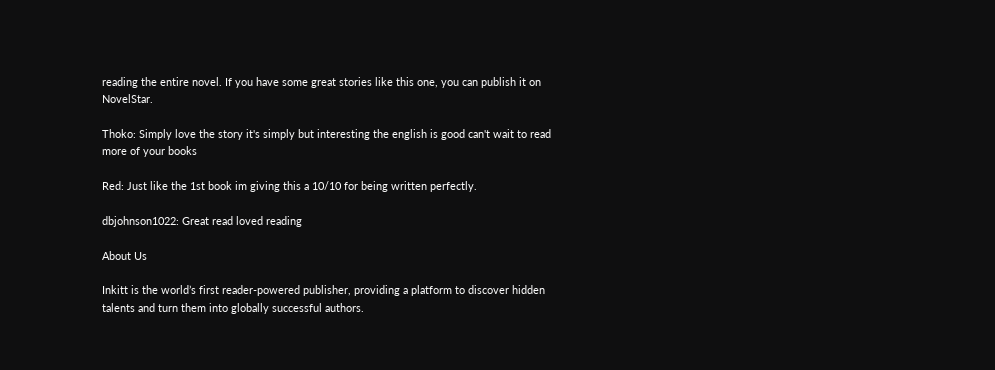reading the entire novel. If you have some great stories like this one, you can publish it on NovelStar.

Thoko: Simply love the story it's simply but interesting the english is good can't wait to read more of your books

Red: Just like the 1st book im giving this a 10/10 for being written perfectly.

dbjohnson1022: Great read loved reading

About Us

Inkitt is the world’s first reader-powered publisher, providing a platform to discover hidden talents and turn them into globally successful authors.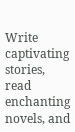Write captivating stories, read enchanting novels, and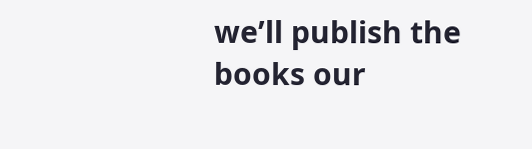we’ll publish the books our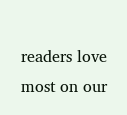readers love most on our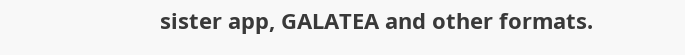sister app, GALATEA and other formats.